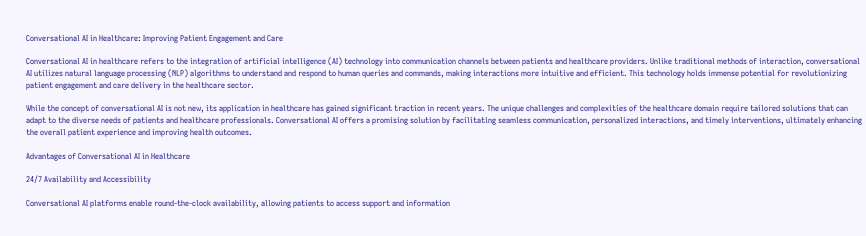Conversational AI in Healthcare: Improving Patient Engagement and Care

Conversational AI in healthcare refers to the integration of artificial intelligence (AI) technology into communication channels between patients and healthcare providers. Unlike traditional methods of interaction, conversational AI utilizes natural language processing (NLP) algorithms to understand and respond to human queries and commands, making interactions more intuitive and efficient. This technology holds immense potential for revolutionizing patient engagement and care delivery in the healthcare sector.

While the concept of conversational AI is not new, its application in healthcare has gained significant traction in recent years. The unique challenges and complexities of the healthcare domain require tailored solutions that can adapt to the diverse needs of patients and healthcare professionals. Conversational AI offers a promising solution by facilitating seamless communication, personalized interactions, and timely interventions, ultimately enhancing the overall patient experience and improving health outcomes.

Advantages of Conversational AI in Healthcare

24/7 Availability and Accessibility

Conversational AI platforms enable round-the-clock availability, allowing patients to access support and information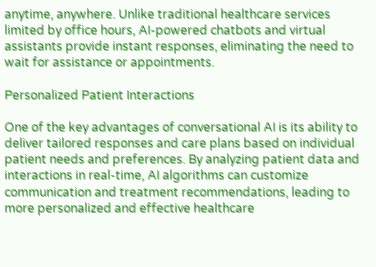anytime, anywhere. Unlike traditional healthcare services limited by office hours, AI-powered chatbots and virtual assistants provide instant responses, eliminating the need to wait for assistance or appointments.

Personalized Patient Interactions

One of the key advantages of conversational AI is its ability to deliver tailored responses and care plans based on individual patient needs and preferences. By analyzing patient data and interactions in real-time, AI algorithms can customize communication and treatment recommendations, leading to more personalized and effective healthcare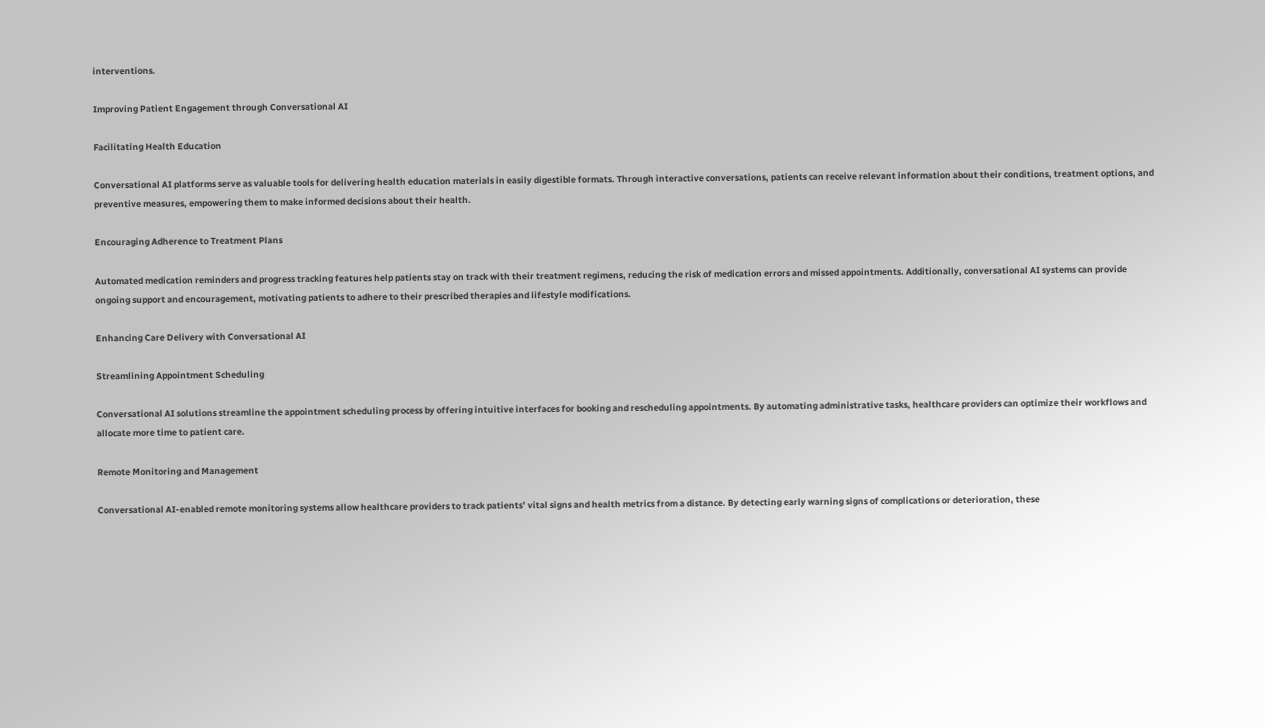interventions.

Improving Patient Engagement through Conversational AI

Facilitating Health Education

Conversational AI platforms serve as valuable tools for delivering health education materials in easily digestible formats. Through interactive conversations, patients can receive relevant information about their conditions, treatment options, and preventive measures, empowering them to make informed decisions about their health.

Encouraging Adherence to Treatment Plans

Automated medication reminders and progress tracking features help patients stay on track with their treatment regimens, reducing the risk of medication errors and missed appointments. Additionally, conversational AI systems can provide ongoing support and encouragement, motivating patients to adhere to their prescribed therapies and lifestyle modifications.

Enhancing Care Delivery with Conversational AI

Streamlining Appointment Scheduling

Conversational AI solutions streamline the appointment scheduling process by offering intuitive interfaces for booking and rescheduling appointments. By automating administrative tasks, healthcare providers can optimize their workflows and allocate more time to patient care.

Remote Monitoring and Management

Conversational AI-enabled remote monitoring systems allow healthcare providers to track patients’ vital signs and health metrics from a distance. By detecting early warning signs of complications or deterioration, these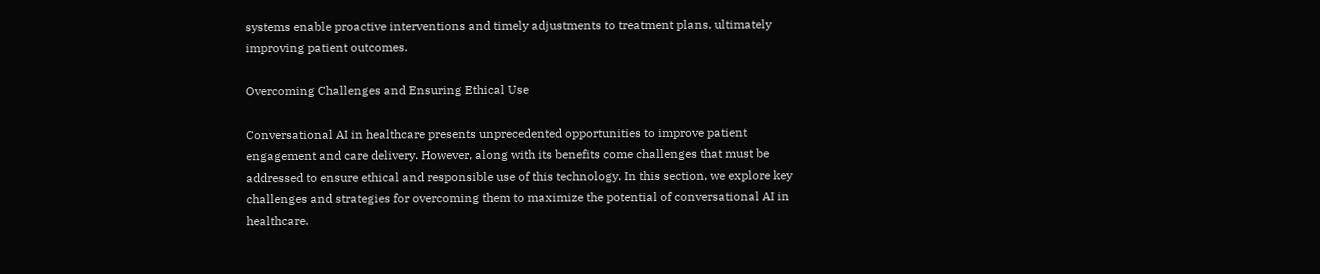systems enable proactive interventions and timely adjustments to treatment plans, ultimately improving patient outcomes.

Overcoming Challenges and Ensuring Ethical Use

Conversational AI in healthcare presents unprecedented opportunities to improve patient engagement and care delivery. However, along with its benefits come challenges that must be addressed to ensure ethical and responsible use of this technology. In this section, we explore key challenges and strategies for overcoming them to maximize the potential of conversational AI in healthcare.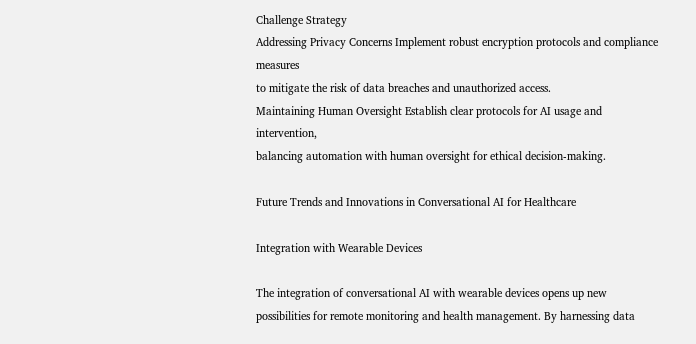Challenge Strategy
Addressing Privacy Concerns Implement robust encryption protocols and compliance measures
to mitigate the risk of data breaches and unauthorized access.
Maintaining Human Oversight Establish clear protocols for AI usage and intervention,
balancing automation with human oversight for ethical decision-making.

Future Trends and Innovations in Conversational AI for Healthcare

Integration with Wearable Devices

The integration of conversational AI with wearable devices opens up new possibilities for remote monitoring and health management. By harnessing data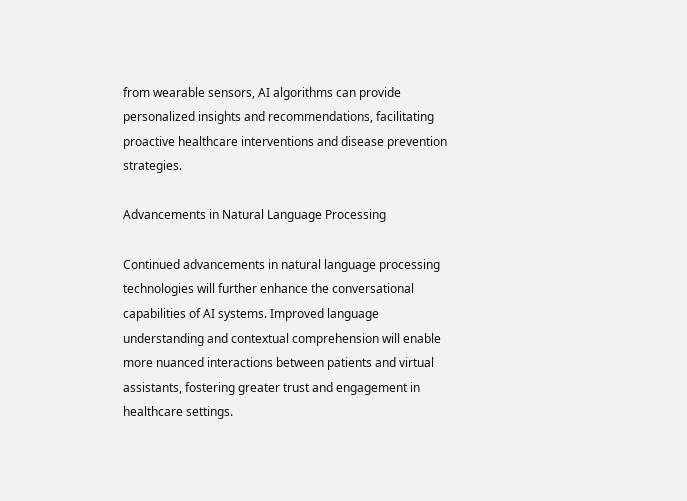from wearable sensors, AI algorithms can provide personalized insights and recommendations, facilitating proactive healthcare interventions and disease prevention strategies.

Advancements in Natural Language Processing

Continued advancements in natural language processing technologies will further enhance the conversational capabilities of AI systems. Improved language understanding and contextual comprehension will enable more nuanced interactions between patients and virtual assistants, fostering greater trust and engagement in healthcare settings.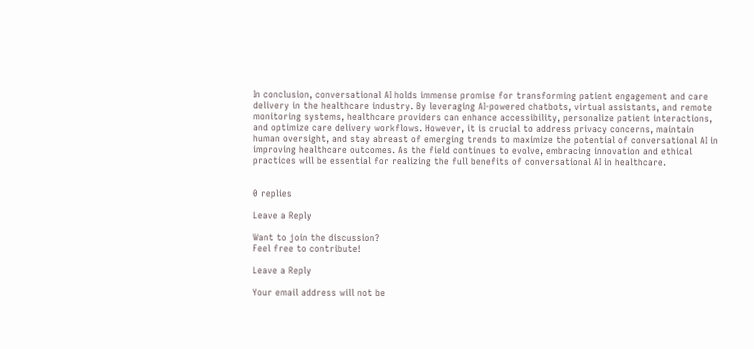In conclusion, conversational AI holds immense promise for transforming patient engagement and care delivery in the healthcare industry. By leveraging AI-powered chatbots, virtual assistants, and remote monitoring systems, healthcare providers can enhance accessibility, personalize patient interactions, and optimize care delivery workflows. However, it is crucial to address privacy concerns, maintain human oversight, and stay abreast of emerging trends to maximize the potential of conversational AI in improving healthcare outcomes. As the field continues to evolve, embracing innovation and ethical practices will be essential for realizing the full benefits of conversational AI in healthcare.


0 replies

Leave a Reply

Want to join the discussion?
Feel free to contribute!

Leave a Reply

Your email address will not be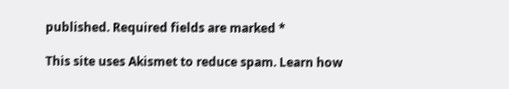published. Required fields are marked *

This site uses Akismet to reduce spam. Learn how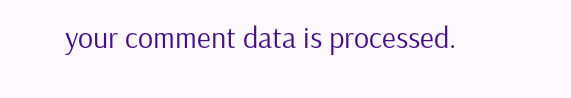your comment data is processed.